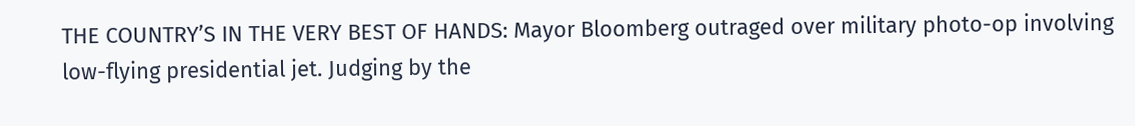THE COUNTRY’S IN THE VERY BEST OF HANDS: Mayor Bloomberg outraged over military photo-op involving low-flying presidential jet. Judging by the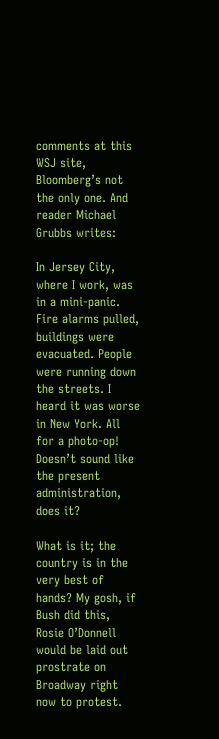comments at this WSJ site, Bloomberg’s not the only one. And reader Michael Grubbs writes:

In Jersey City, where I work, was in a mini-panic. Fire alarms pulled, buildings were evacuated. People were running down the streets. I heard it was worse in New York. All for a photo-op! Doesn’t sound like the present administration, does it?

What is it; the country is in the very best of hands? My gosh, if Bush did this, Rosie O’Donnell would be laid out prostrate on Broadway right now to protest.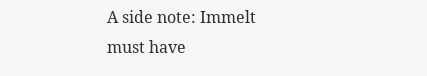A side note: Immelt must have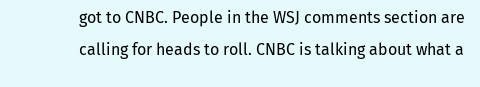got to CNBC. People in the WSJ comments section are calling for heads to roll. CNBC is talking about what a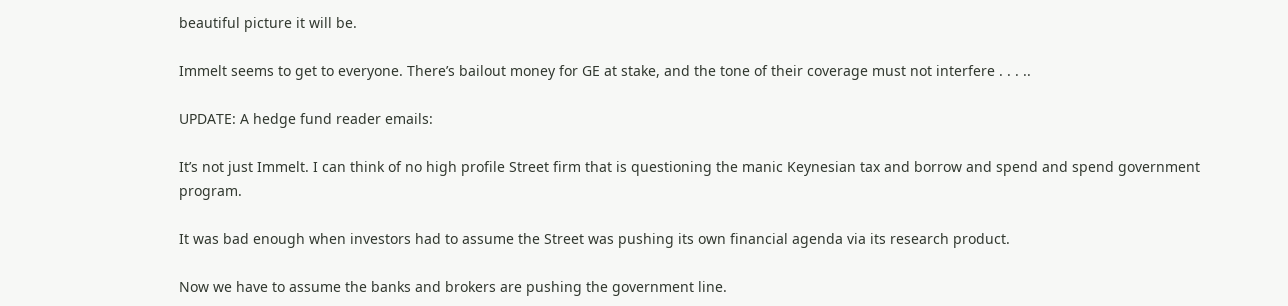beautiful picture it will be.

Immelt seems to get to everyone. There’s bailout money for GE at stake, and the tone of their coverage must not interfere . . . ..

UPDATE: A hedge fund reader emails:

It’s not just Immelt. I can think of no high profile Street firm that is questioning the manic Keynesian tax and borrow and spend and spend government program.

It was bad enough when investors had to assume the Street was pushing its own financial agenda via its research product.

Now we have to assume the banks and brokers are pushing the government line.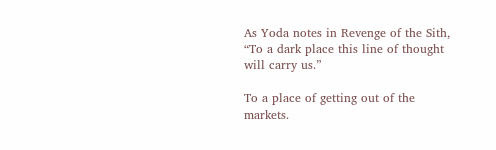As Yoda notes in Revenge of the Sith, “To a dark place this line of thought will carry us.”

To a place of getting out of the markets.